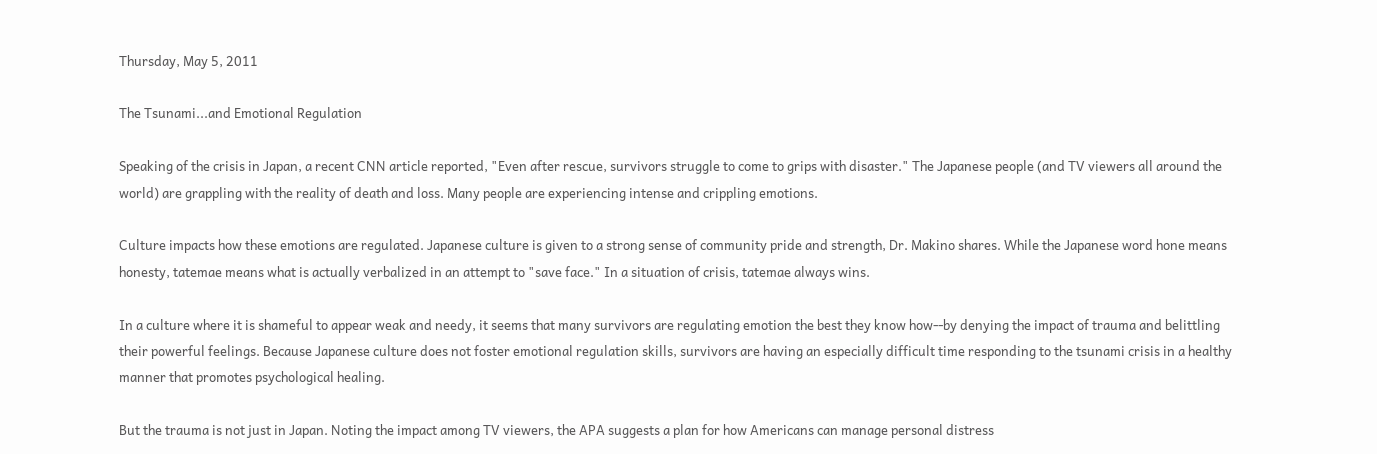Thursday, May 5, 2011

The Tsunami...and Emotional Regulation

Speaking of the crisis in Japan, a recent CNN article reported, "Even after rescue, survivors struggle to come to grips with disaster." The Japanese people (and TV viewers all around the world) are grappling with the reality of death and loss. Many people are experiencing intense and crippling emotions.

Culture impacts how these emotions are regulated. Japanese culture is given to a strong sense of community pride and strength, Dr. Makino shares. While the Japanese word hone means honesty, tatemae means what is actually verbalized in an attempt to "save face." In a situation of crisis, tatemae always wins.

In a culture where it is shameful to appear weak and needy, it seems that many survivors are regulating emotion the best they know how--by denying the impact of trauma and belittling their powerful feelings. Because Japanese culture does not foster emotional regulation skills, survivors are having an especially difficult time responding to the tsunami crisis in a healthy manner that promotes psychological healing.

But the trauma is not just in Japan. Noting the impact among TV viewers, the APA suggests a plan for how Americans can manage personal distress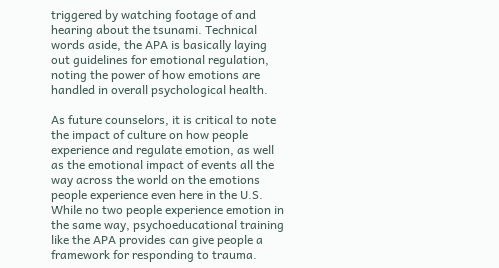triggered by watching footage of and hearing about the tsunami. Technical words aside, the APA is basically laying out guidelines for emotional regulation, noting the power of how emotions are handled in overall psychological health.

As future counselors, it is critical to note the impact of culture on how people experience and regulate emotion, as well as the emotional impact of events all the way across the world on the emotions people experience even here in the U.S. While no two people experience emotion in the same way, psychoeducational training like the APA provides can give people a framework for responding to trauma.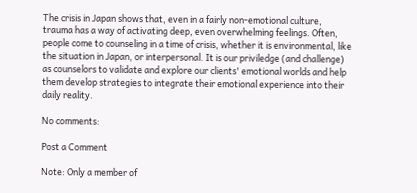The crisis in Japan shows that, even in a fairly non-emotional culture, trauma has a way of activating deep, even overwhelming feelings. Often, people come to counseling in a time of crisis, whether it is environmental, like the situation in Japan, or interpersonal. It is our priviledge (and challenge) as counselors to validate and explore our clients' emotional worlds and help them develop strategies to integrate their emotional experience into their daily reality.

No comments:

Post a Comment

Note: Only a member of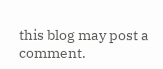this blog may post a comment.